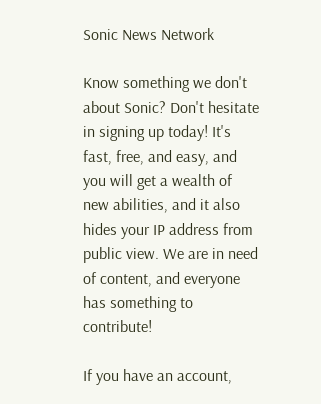Sonic News Network

Know something we don't about Sonic? Don't hesitate in signing up today! It's fast, free, and easy, and you will get a wealth of new abilities, and it also hides your IP address from public view. We are in need of content, and everyone has something to contribute!

If you have an account,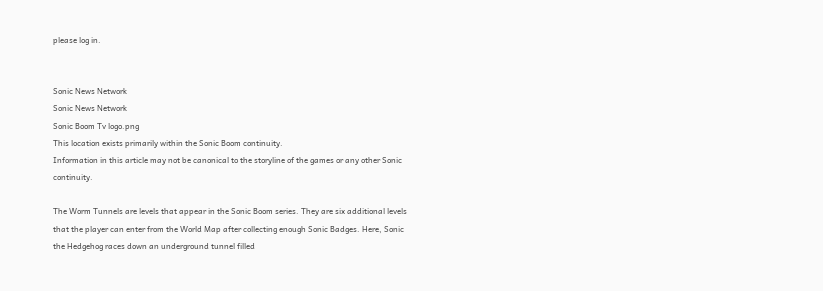please log in.


Sonic News Network
Sonic News Network
Sonic Boom Tv logo.png
This location exists primarily within the Sonic Boom continuity.
Information in this article may not be canonical to the storyline of the games or any other Sonic continuity.

The Worm Tunnels are levels that appear in the Sonic Boom series. They are six additional levels that the player can enter from the World Map after collecting enough Sonic Badges. Here, Sonic the Hedgehog races down an underground tunnel filled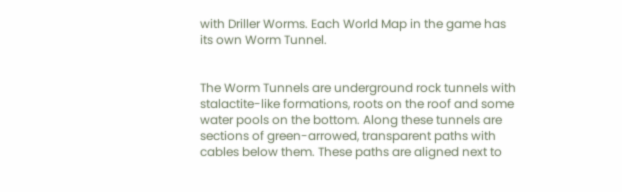with Driller Worms. Each World Map in the game has its own Worm Tunnel.


The Worm Tunnels are underground rock tunnels with stalactite-like formations, roots on the roof and some water pools on the bottom. Along these tunnels are sections of green-arrowed, transparent paths with cables below them. These paths are aligned next to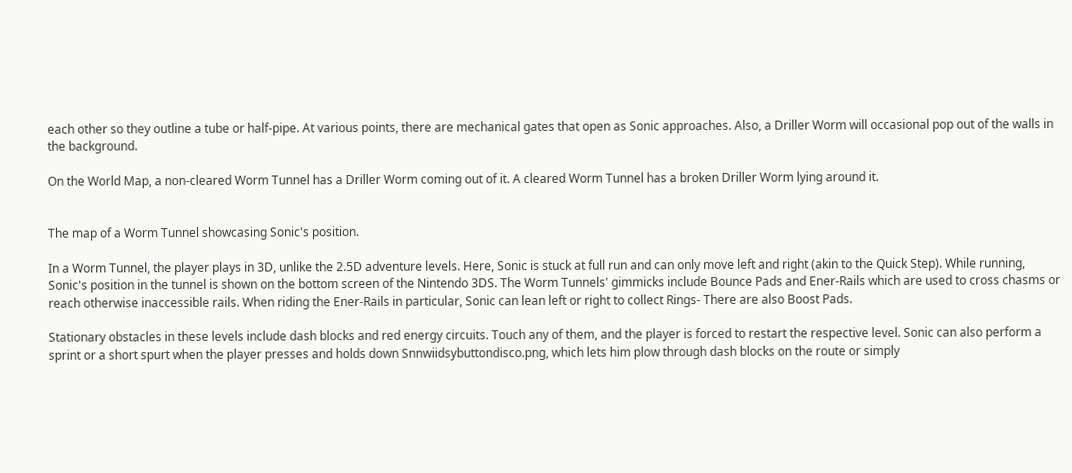each other so they outline a tube or half-pipe. At various points, there are mechanical gates that open as Sonic approaches. Also, a Driller Worm will occasional pop out of the walls in the background.

On the World Map, a non-cleared Worm Tunnel has a Driller Worm coming out of it. A cleared Worm Tunnel has a broken Driller Worm lying around it.


The map of a Worm Tunnel showcasing Sonic's position.

In a Worm Tunnel, the player plays in 3D, unlike the 2.5D adventure levels. Here, Sonic is stuck at full run and can only move left and right (akin to the Quick Step). While running, Sonic's position in the tunnel is shown on the bottom screen of the Nintendo 3DS. The Worm Tunnels' gimmicks include Bounce Pads and Ener-Rails which are used to cross chasms or reach otherwise inaccessible rails. When riding the Ener-Rails in particular, Sonic can lean left or right to collect Rings- There are also Boost Pads.

Stationary obstacles in these levels include dash blocks and red energy circuits. Touch any of them, and the player is forced to restart the respective level. Sonic can also perform a sprint or a short spurt when the player presses and holds down Snnwiidsybuttondisco.png, which lets him plow through dash blocks on the route or simply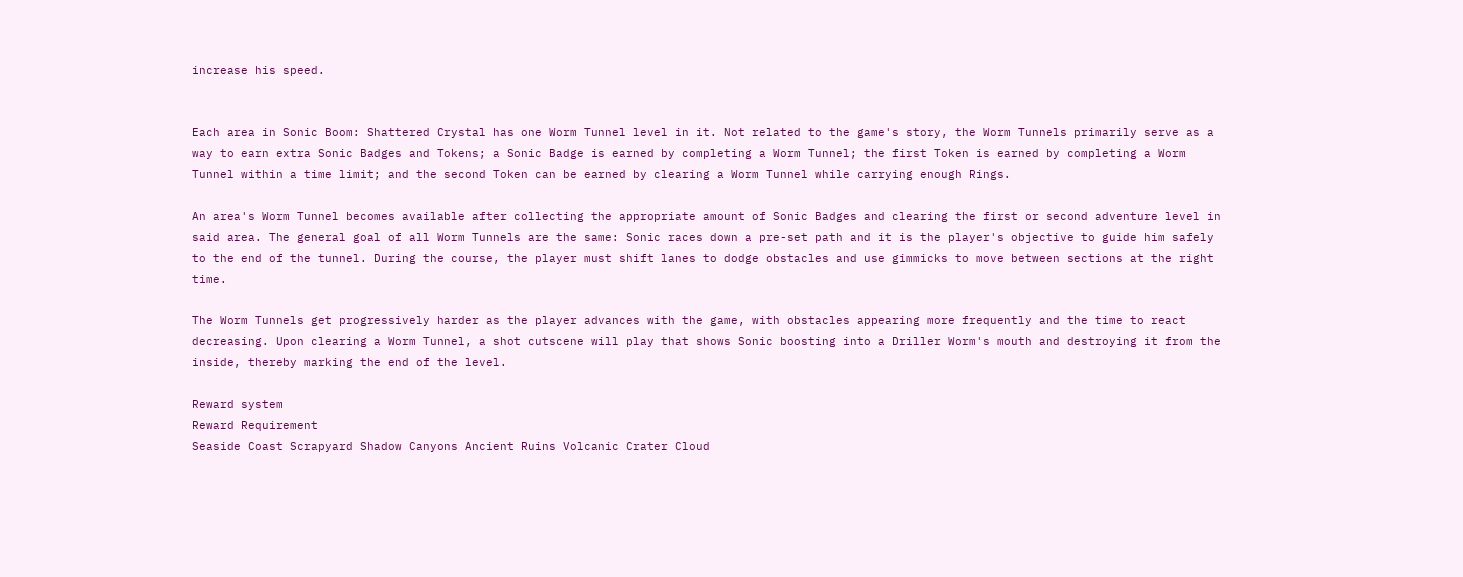increase his speed.


Each area in Sonic Boom: Shattered Crystal has one Worm Tunnel level in it. Not related to the game's story, the Worm Tunnels primarily serve as a way to earn extra Sonic Badges and Tokens; a Sonic Badge is earned by completing a Worm Tunnel; the first Token is earned by completing a Worm Tunnel within a time limit; and the second Token can be earned by clearing a Worm Tunnel while carrying enough Rings.

An area's Worm Tunnel becomes available after collecting the appropriate amount of Sonic Badges and clearing the first or second adventure level in said area. The general goal of all Worm Tunnels are the same: Sonic races down a pre-set path and it is the player's objective to guide him safely to the end of the tunnel. During the course, the player must shift lanes to dodge obstacles and use gimmicks to move between sections at the right time.

The Worm Tunnels get progressively harder as the player advances with the game, with obstacles appearing more frequently and the time to react decreasing. Upon clearing a Worm Tunnel, a shot cutscene will play that shows Sonic boosting into a Driller Worm's mouth and destroying it from the inside, thereby marking the end of the level.

Reward system
Reward Requirement
Seaside Coast Scrapyard Shadow Canyons Ancient Ruins Volcanic Crater Cloud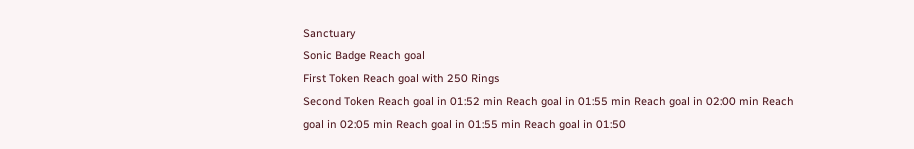Sanctuary
Sonic Badge Reach goal
First Token Reach goal with 250 Rings
Second Token Reach goal in 01:52 min Reach goal in 01:55 min Reach goal in 02:00 min Reach goal in 02:05 min Reach goal in 01:55 min Reach goal in 01:50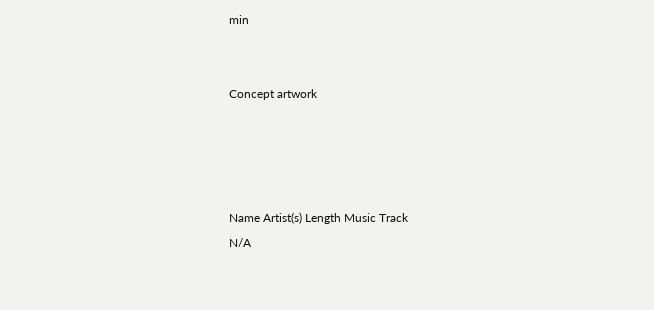min


Concept artwork




Name Artist(s) Length Music Track
N/A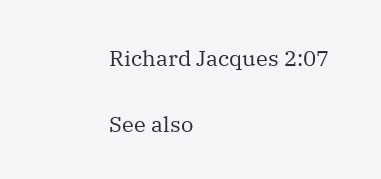Richard Jacques 2:07

See also